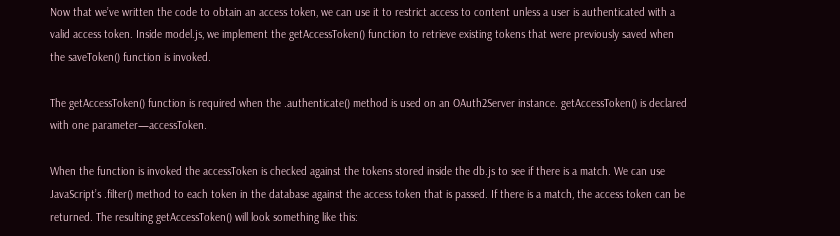Now that we’ve written the code to obtain an access token, we can use it to restrict access to content unless a user is authenticated with a valid access token. Inside model.js, we implement the getAccessToken() function to retrieve existing tokens that were previously saved when the saveToken() function is invoked.

The getAccessToken() function is required when the .authenticate() method is used on an OAuth2Server instance. getAccessToken() is declared with one parameter—accessToken.

When the function is invoked the accessToken is checked against the tokens stored inside the db.js to see if there is a match. We can use JavaScript’s .filter() method to each token in the database against the access token that is passed. If there is a match, the access token can be returned. The resulting getAccessToken() will look something like this: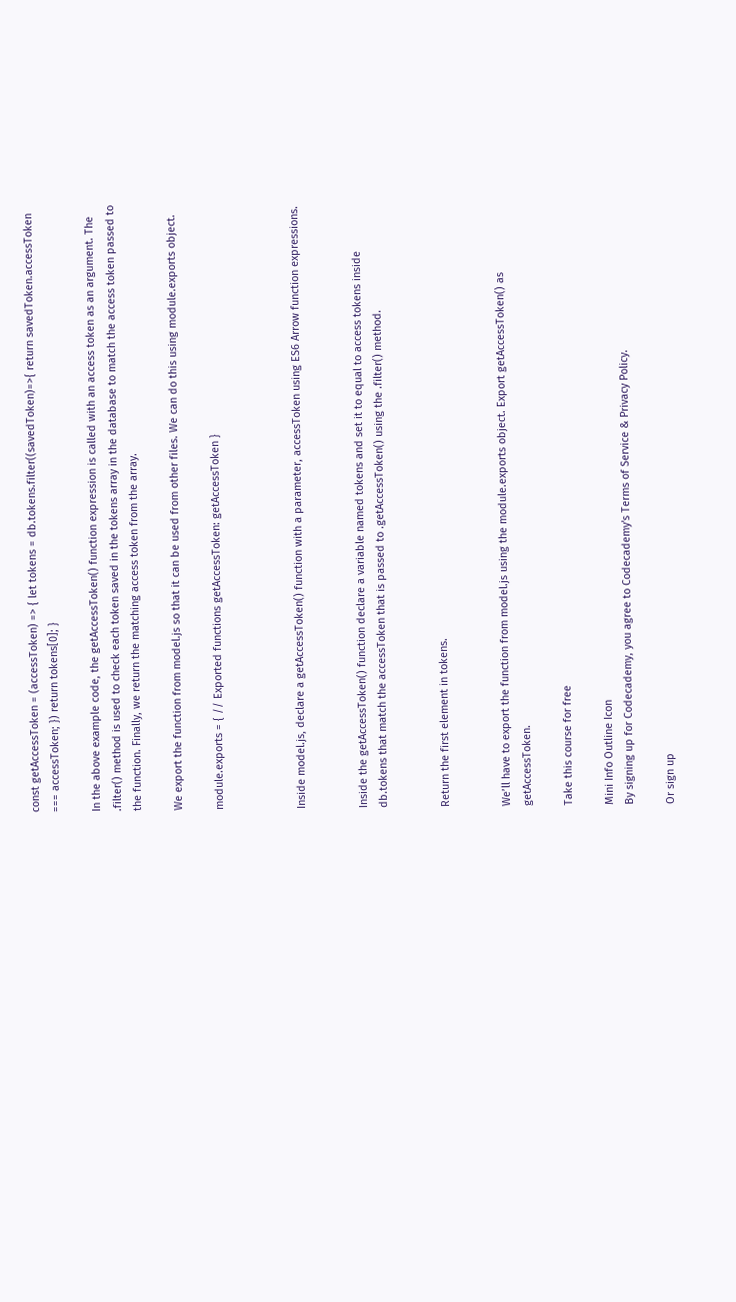const getAccessToken = (accessToken) => { let tokens = db.tokens.filter((savedToken)=>{ return savedToken.accessToken === accessToken; }) return tokens[0]; }

In the above example code, the getAccessToken() function expression is called with an access token as an argument. The .filter() method is used to check each token saved in the tokens array in the database to match the access token passed to the function. Finally, we return the matching access token from the array.

We export the function from model.js so that it can be used from other files. We can do this using module.exports object.

module.exports = { // Exported functions getAccessToken: getAccessToken }



Inside model.js, declare a getAccessToken() function with a parameter, accessToken using ES6 Arrow function expressions.


Inside the getAccessToken() function declare a variable named tokens and set it to equal to access tokens inside db.tokens that match the accessToken that is passed to .getAccessToken() using the .filter() method.


Return the first element in tokens.


We’ll have to export the function from model.js using the module.exports object. Export getAccessToken() as getAccessToken.

Take this course for free

Mini Info Outline Icon
By signing up for Codecademy, you agree to Codecademy's Terms of Service & Privacy Policy.

Or sign up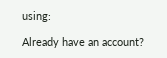using:

Already have an account?